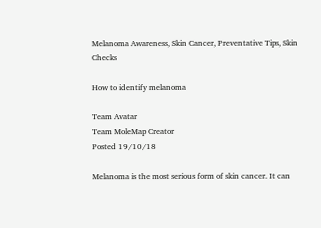Melanoma Awareness, Skin Cancer, Preventative Tips, Skin Checks

How to identify melanoma

Team Avatar
Team MoleMap Creator
Posted 19/10/18

Melanoma is the most serious form of skin cancer. It can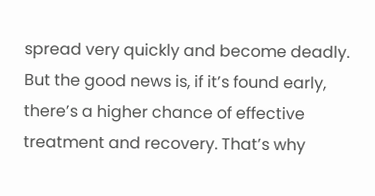spread very quickly and become deadly. But the good news is, if it’s found early, there’s a higher chance of effective treatment and recovery. That’s why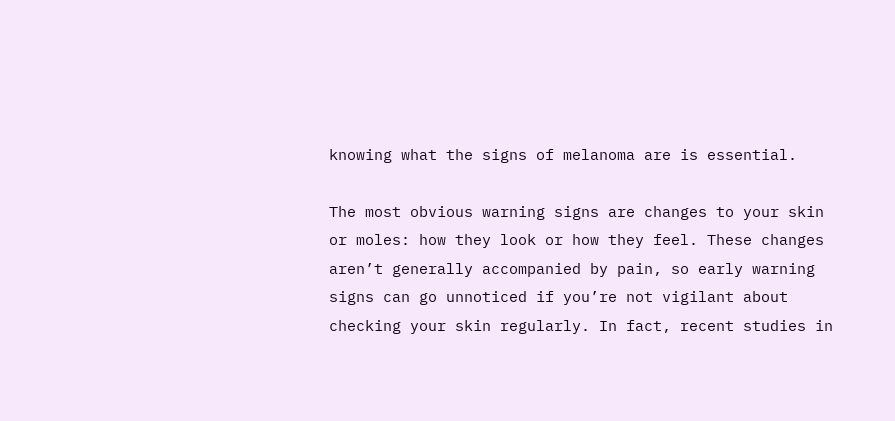knowing what the signs of melanoma are is essential.

The most obvious warning signs are changes to your skin or moles: how they look or how they feel. These changes aren’t generally accompanied by pain, so early warning signs can go unnoticed if you’re not vigilant about checking your skin regularly. In fact, recent studies in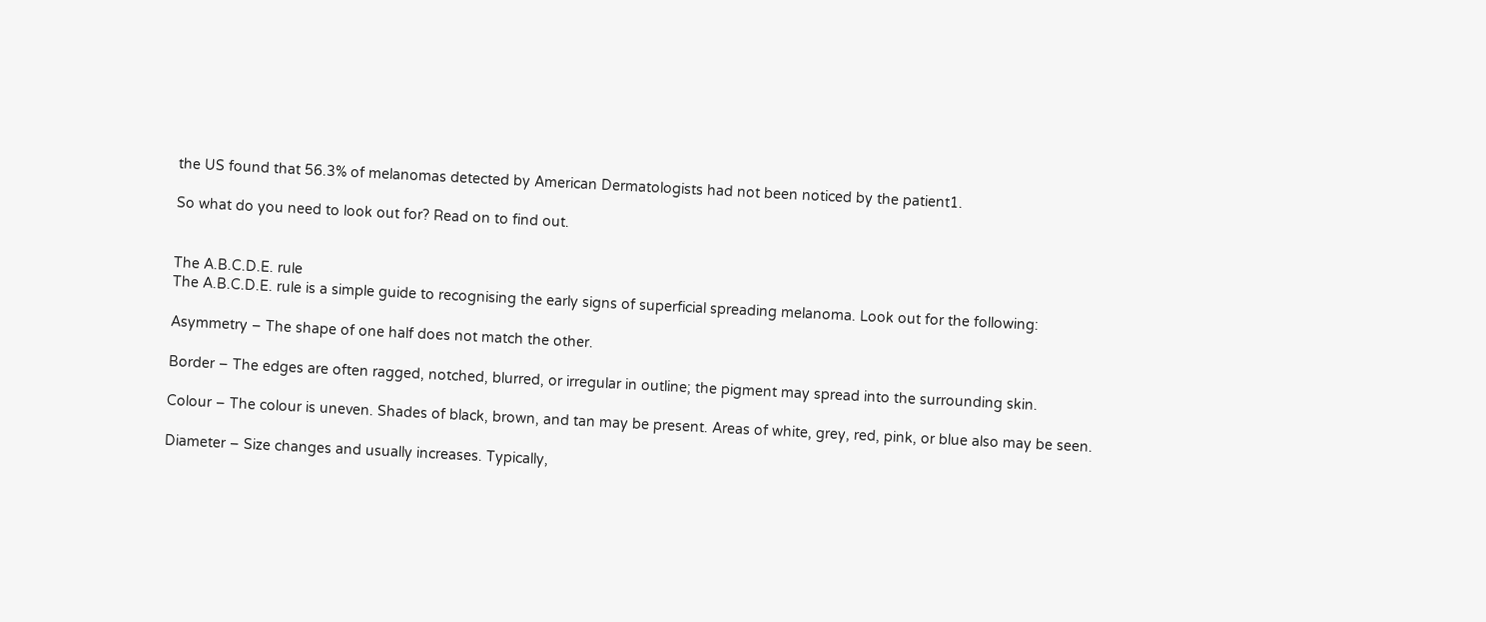the US found that 56.3% of melanomas detected by American Dermatologists had not been noticed by the patient1.

So what do you need to look out for? Read on to find out.


The A.B.C.D.E. rule
The A.B.C.D.E. rule is a simple guide to recognising the early signs of superficial spreading melanoma. Look out for the following:

Asymmetry – The shape of one half does not match the other.

Border – The edges are often ragged, notched, blurred, or irregular in outline; the pigment may spread into the surrounding skin.

Colour – The colour is uneven. Shades of black, brown, and tan may be present. Areas of white, grey, red, pink, or blue also may be seen.

Diameter – Size changes and usually increases. Typically,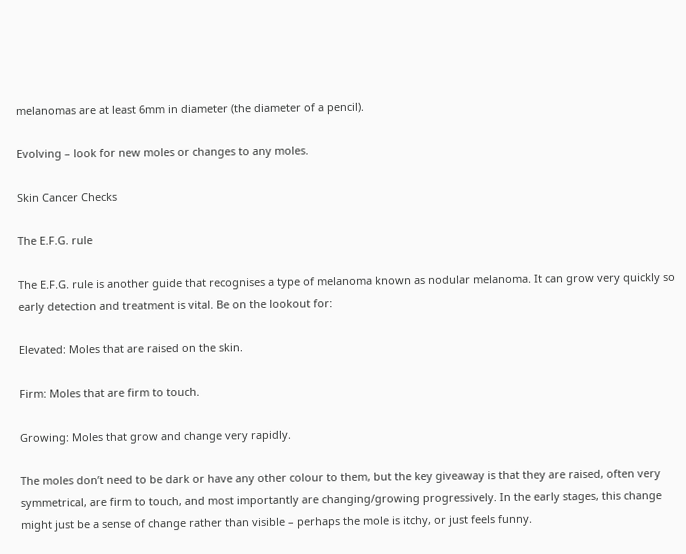melanomas are at least 6mm in diameter (the diameter of a pencil).

Evolving – look for new moles or changes to any moles.

Skin Cancer Checks

The E.F.G. rule

The E.F.G. rule is another guide that recognises a type of melanoma known as nodular melanoma. It can grow very quickly so early detection and treatment is vital. Be on the lookout for:

Elevated: Moles that are raised on the skin.

Firm: Moles that are firm to touch.

Growing: Moles that grow and change very rapidly.

The moles don’t need to be dark or have any other colour to them, but the key giveaway is that they are raised, often very symmetrical, are firm to touch, and most importantly are changing/growing progressively. In the early stages, this change might just be a sense of change rather than visible – perhaps the mole is itchy, or just feels funny.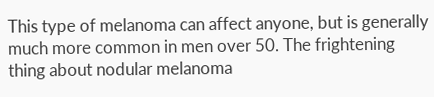This type of melanoma can affect anyone, but is generally much more common in men over 50. The frightening thing about nodular melanoma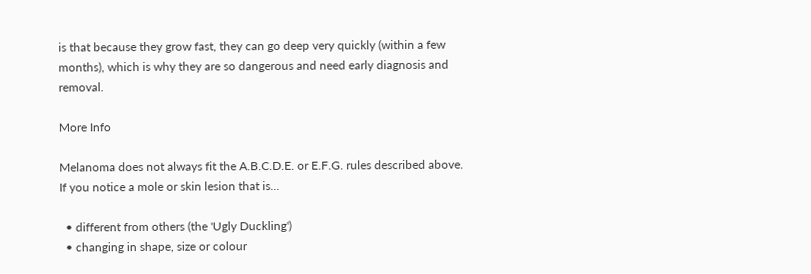is that because they grow fast, they can go deep very quickly (within a few months), which is why they are so dangerous and need early diagnosis and removal.

More Info

Melanoma does not always fit the A.B.C.D.E. or E.F.G. rules described above. If you notice a mole or skin lesion that is...

  • different from others (the 'Ugly Duckling')
  • changing in shape, size or colour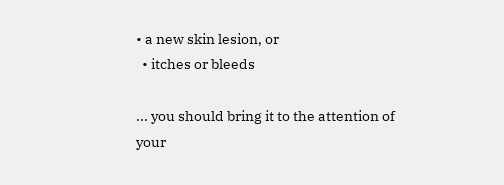• a new skin lesion, or
  • itches or bleeds

... you should bring it to the attention of your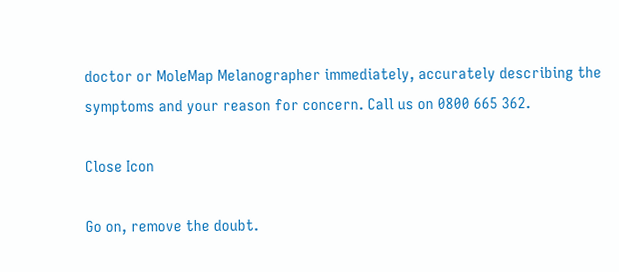doctor or MoleMap Melanographer immediately, accurately describing the symptoms and your reason for concern. Call us on 0800 665 362.

Close Icon

Go on, remove the doubt.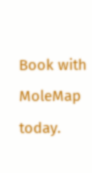Book with MoleMap today.